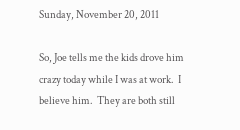Sunday, November 20, 2011

So, Joe tells me the kids drove him crazy today while I was at work.  I believe him.  They are both still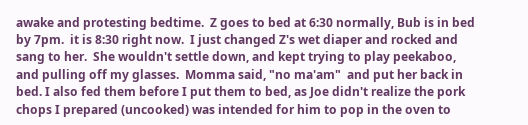awake and protesting bedtime.  Z goes to bed at 6:30 normally, Bub is in bed by 7pm.  it is 8:30 right now.  I just changed Z's wet diaper and rocked and sang to her.  She wouldn't settle down, and kept trying to play peekaboo, and pulling off my glasses.  Momma said, "no ma'am"  and put her back in bed. I also fed them before I put them to bed, as Joe didn't realize the pork chops I prepared (uncooked) was intended for him to pop in the oven to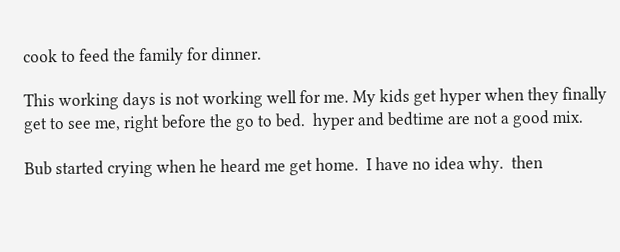cook to feed the family for dinner.

This working days is not working well for me. My kids get hyper when they finally get to see me, right before the go to bed.  hyper and bedtime are not a good mix.

Bub started crying when he heard me get home.  I have no idea why.  then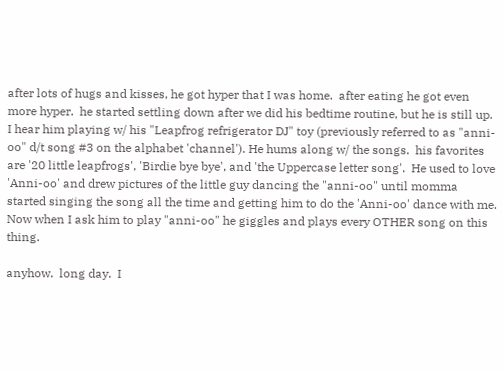after lots of hugs and kisses, he got hyper that I was home.  after eating he got even more hyper.  he started settling down after we did his bedtime routine, but he is still up.  I hear him playing w/ his "Leapfrog refrigerator DJ" toy (previously referred to as "anni-oo" d/t song #3 on the alphabet 'channel'). He hums along w/ the songs.  his favorites are '20 little leapfrogs', 'Birdie bye bye', and 'the Uppercase letter song'.  He used to love 'Anni-oo' and drew pictures of the little guy dancing the "anni-oo" until momma started singing the song all the time and getting him to do the 'Anni-oo' dance with me.  Now when I ask him to play "anni-oo" he giggles and plays every OTHER song on this thing.

anyhow.  long day.  I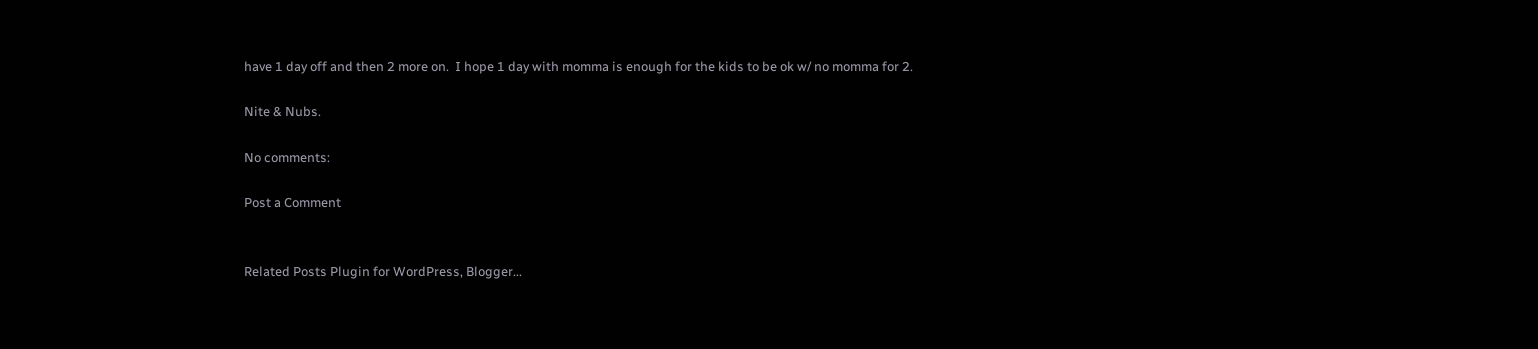have 1 day off and then 2 more on.  I hope 1 day with momma is enough for the kids to be ok w/ no momma for 2.

Nite & Nubs.

No comments:

Post a Comment


Related Posts Plugin for WordPress, Blogger...